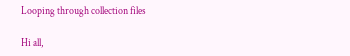Looping through collection files

Hi all,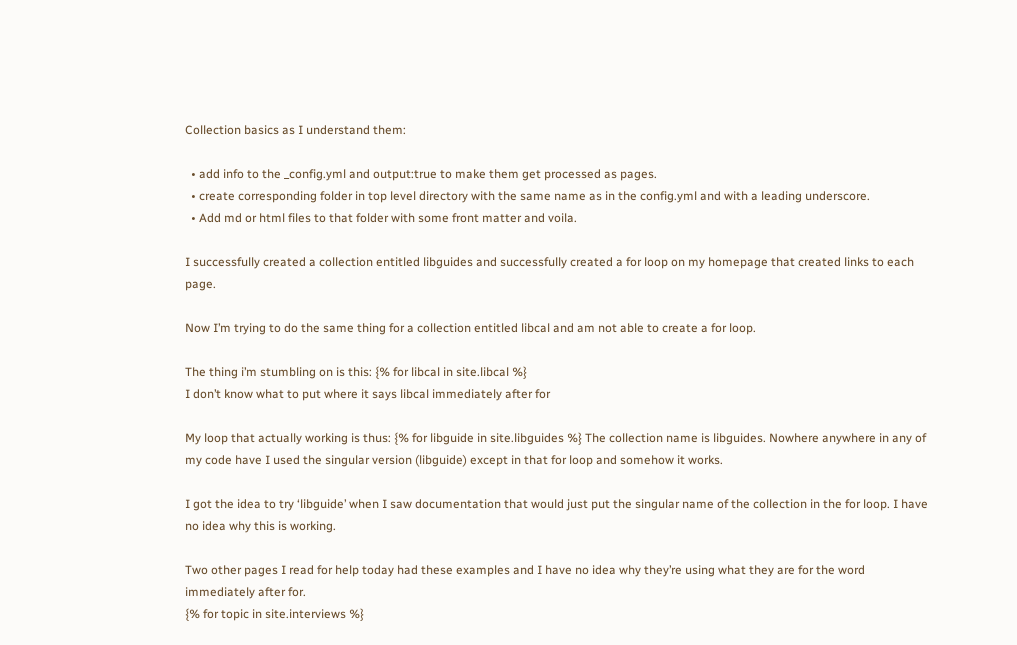Collection basics as I understand them:

  • add info to the _config.yml and output:true to make them get processed as pages.
  • create corresponding folder in top level directory with the same name as in the config.yml and with a leading underscore.
  • Add md or html files to that folder with some front matter and voila.

I successfully created a collection entitled libguides and successfully created a for loop on my homepage that created links to each page.

Now I’m trying to do the same thing for a collection entitled libcal and am not able to create a for loop.

The thing i’m stumbling on is this: {% for libcal in site.libcal %}
I don’t know what to put where it says libcal immediately after for

My loop that actually working is thus: {% for libguide in site.libguides %} The collection name is libguides. Nowhere anywhere in any of my code have I used the singular version (libguide) except in that for loop and somehow it works.

I got the idea to try ‘libguide’ when I saw documentation that would just put the singular name of the collection in the for loop. I have no idea why this is working.

Two other pages I read for help today had these examples and I have no idea why they’re using what they are for the word immediately after for.
{% for topic in site.interviews %}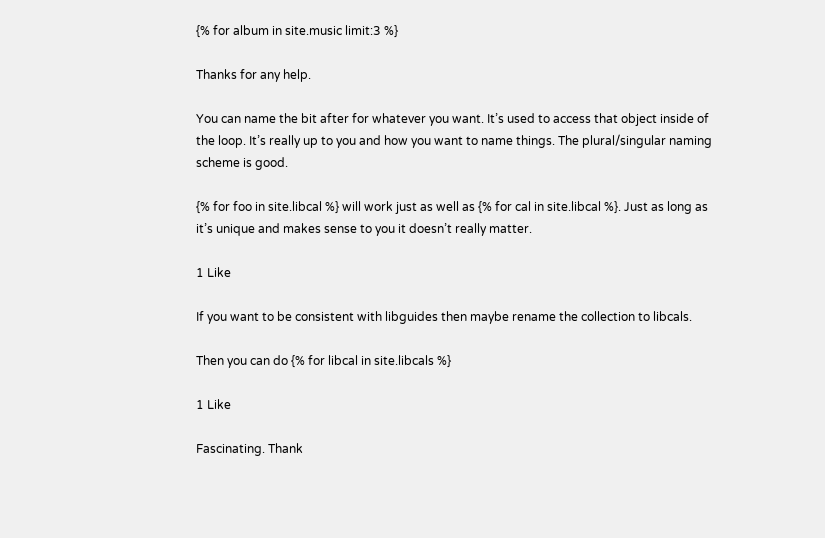{% for album in site.music limit:3 %}

Thanks for any help.

You can name the bit after for whatever you want. It’s used to access that object inside of the loop. It’s really up to you and how you want to name things. The plural/singular naming scheme is good.

{% for foo in site.libcal %} will work just as well as {% for cal in site.libcal %}. Just as long as it’s unique and makes sense to you it doesn’t really matter.

1 Like

If you want to be consistent with libguides then maybe rename the collection to libcals.

Then you can do {% for libcal in site.libcals %}

1 Like

Fascinating. Thank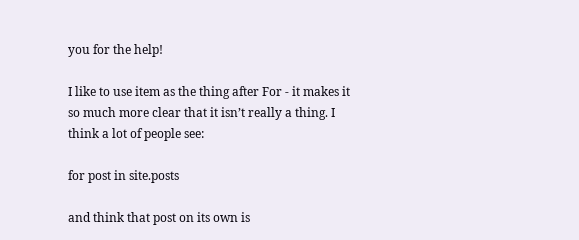you for the help!

I like to use item as the thing after For - it makes it so much more clear that it isn’t really a thing. I think a lot of people see:

for post in site.posts

and think that post on its own is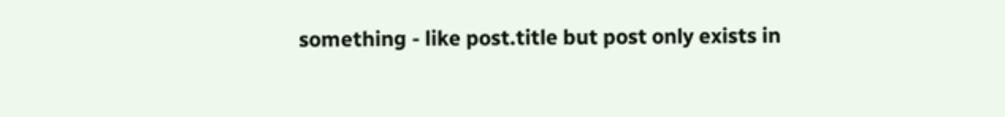something - like post.title but post only exists in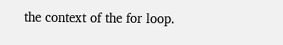the context of the for loop.